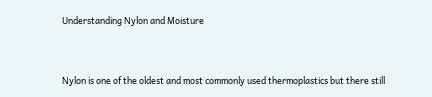Understanding Nylon and Moisture


Nylon is one of the oldest and most commonly used thermoplastics but there still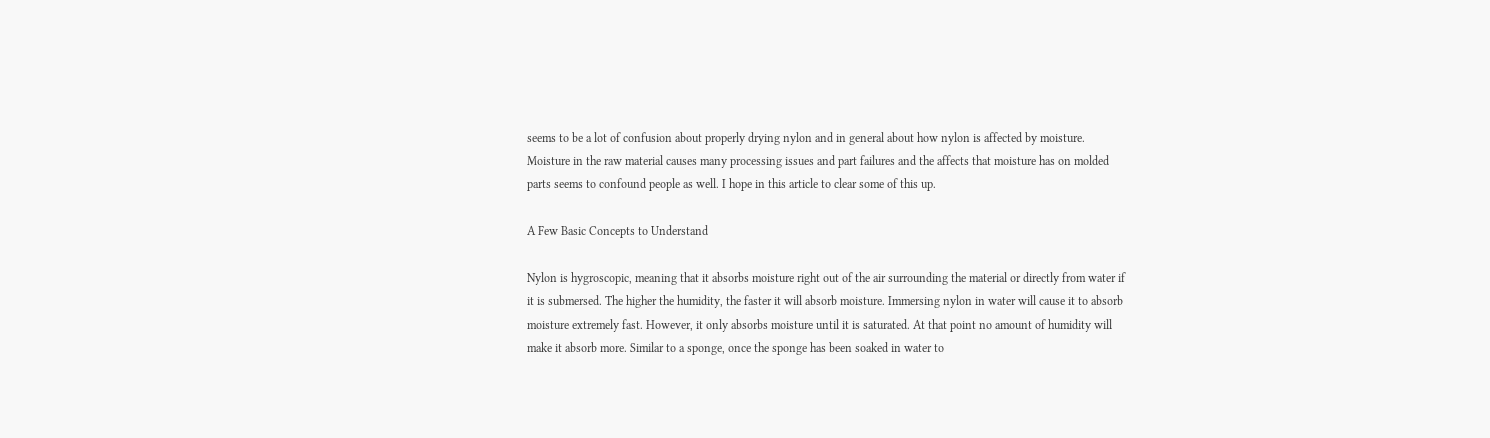seems to be a lot of confusion about properly drying nylon and in general about how nylon is affected by moisture. Moisture in the raw material causes many processing issues and part failures and the affects that moisture has on molded parts seems to confound people as well. I hope in this article to clear some of this up.

A Few Basic Concepts to Understand

Nylon is hygroscopic, meaning that it absorbs moisture right out of the air surrounding the material or directly from water if it is submersed. The higher the humidity, the faster it will absorb moisture. Immersing nylon in water will cause it to absorb moisture extremely fast. However, it only absorbs moisture until it is saturated. At that point no amount of humidity will make it absorb more. Similar to a sponge, once the sponge has been soaked in water to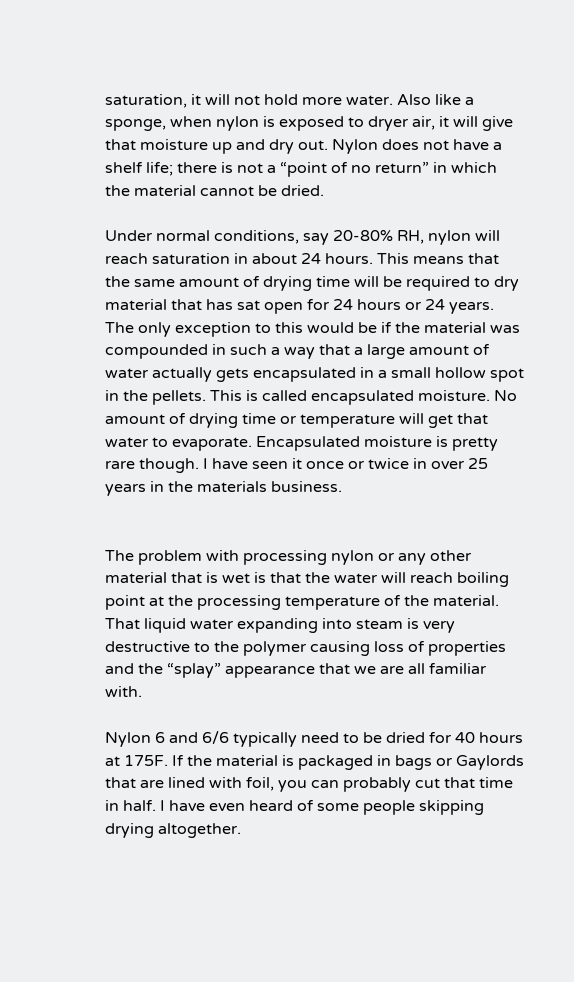saturation, it will not hold more water. Also like a sponge, when nylon is exposed to dryer air, it will give that moisture up and dry out. Nylon does not have a shelf life; there is not a “point of no return” in which the material cannot be dried.

Under normal conditions, say 20-80% RH, nylon will reach saturation in about 24 hours. This means that the same amount of drying time will be required to dry material that has sat open for 24 hours or 24 years. The only exception to this would be if the material was compounded in such a way that a large amount of water actually gets encapsulated in a small hollow spot in the pellets. This is called encapsulated moisture. No amount of drying time or temperature will get that water to evaporate. Encapsulated moisture is pretty rare though. I have seen it once or twice in over 25 years in the materials business.


The problem with processing nylon or any other material that is wet is that the water will reach boiling point at the processing temperature of the material. That liquid water expanding into steam is very destructive to the polymer causing loss of properties and the “splay” appearance that we are all familiar with.

Nylon 6 and 6/6 typically need to be dried for 40 hours at 175F. If the material is packaged in bags or Gaylords that are lined with foil, you can probably cut that time in half. I have even heard of some people skipping drying altogether.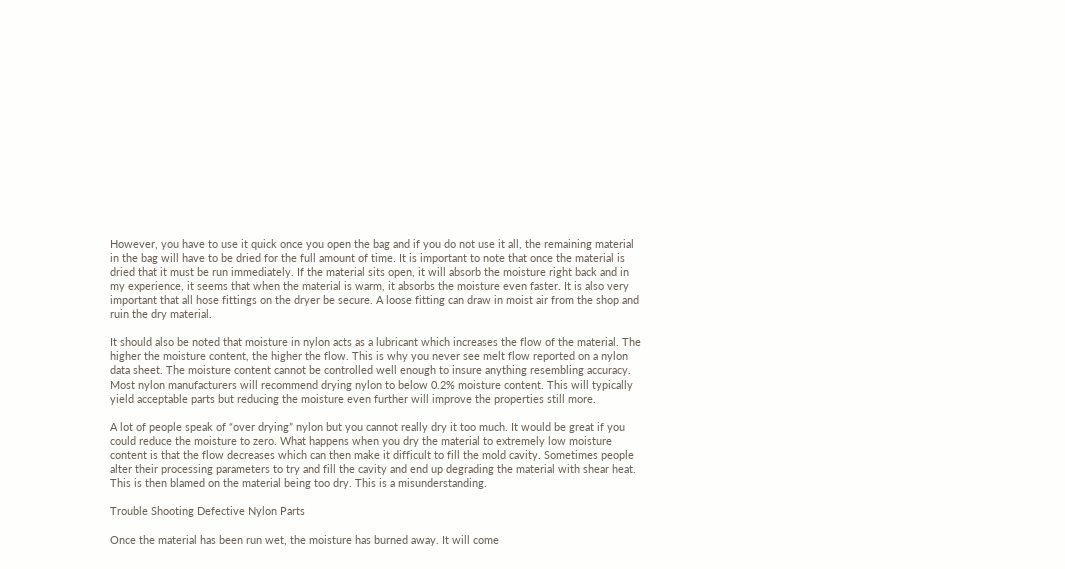However, you have to use it quick once you open the bag and if you do not use it all, the remaining material in the bag will have to be dried for the full amount of time. It is important to note that once the material is dried that it must be run immediately. If the material sits open, it will absorb the moisture right back and in my experience, it seems that when the material is warm, it absorbs the moisture even faster. It is also very important that all hose fittings on the dryer be secure. A loose fitting can draw in moist air from the shop and ruin the dry material.

It should also be noted that moisture in nylon acts as a lubricant which increases the flow of the material. The higher the moisture content, the higher the flow. This is why you never see melt flow reported on a nylon data sheet. The moisture content cannot be controlled well enough to insure anything resembling accuracy. Most nylon manufacturers will recommend drying nylon to below 0.2% moisture content. This will typically yield acceptable parts but reducing the moisture even further will improve the properties still more.

A lot of people speak of “over drying” nylon but you cannot really dry it too much. It would be great if you could reduce the moisture to zero. What happens when you dry the material to extremely low moisture content is that the flow decreases which can then make it difficult to fill the mold cavity. Sometimes people alter their processing parameters to try and fill the cavity and end up degrading the material with shear heat. This is then blamed on the material being too dry. This is a misunderstanding.

Trouble Shooting Defective Nylon Parts

Once the material has been run wet, the moisture has burned away. It will come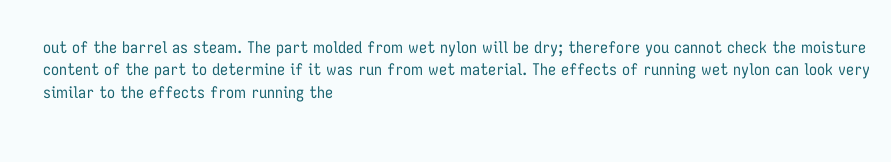out of the barrel as steam. The part molded from wet nylon will be dry; therefore you cannot check the moisture content of the part to determine if it was run from wet material. The effects of running wet nylon can look very similar to the effects from running the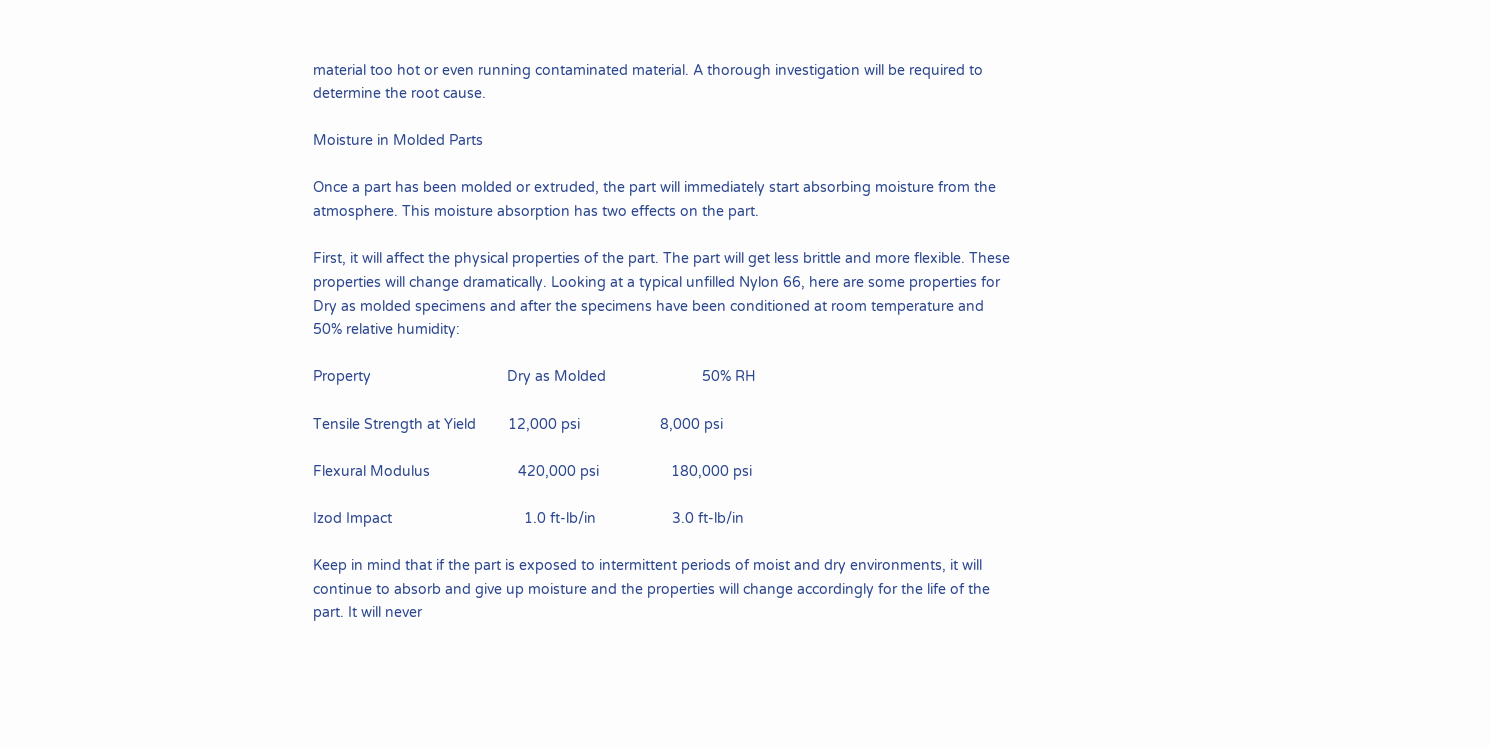material too hot or even running contaminated material. A thorough investigation will be required to determine the root cause.

Moisture in Molded Parts

Once a part has been molded or extruded, the part will immediately start absorbing moisture from the atmosphere. This moisture absorption has two effects on the part.

First, it will affect the physical properties of the part. The part will get less brittle and more flexible. These properties will change dramatically. Looking at a typical unfilled Nylon 66, here are some properties for Dry as molded specimens and after the specimens have been conditioned at room temperature and 50% relative humidity:

Property                                  Dry as Molded                        50% RH

Tensile Strength at Yield        12,000 psi                    8,000 psi

Flexural Modulus                      420,000 psi                  180,000 psi

Izod Impact                                 1.0 ft-lb/in                   3.0 ft-lb/in

Keep in mind that if the part is exposed to intermittent periods of moist and dry environments, it will continue to absorb and give up moisture and the properties will change accordingly for the life of the part. It will never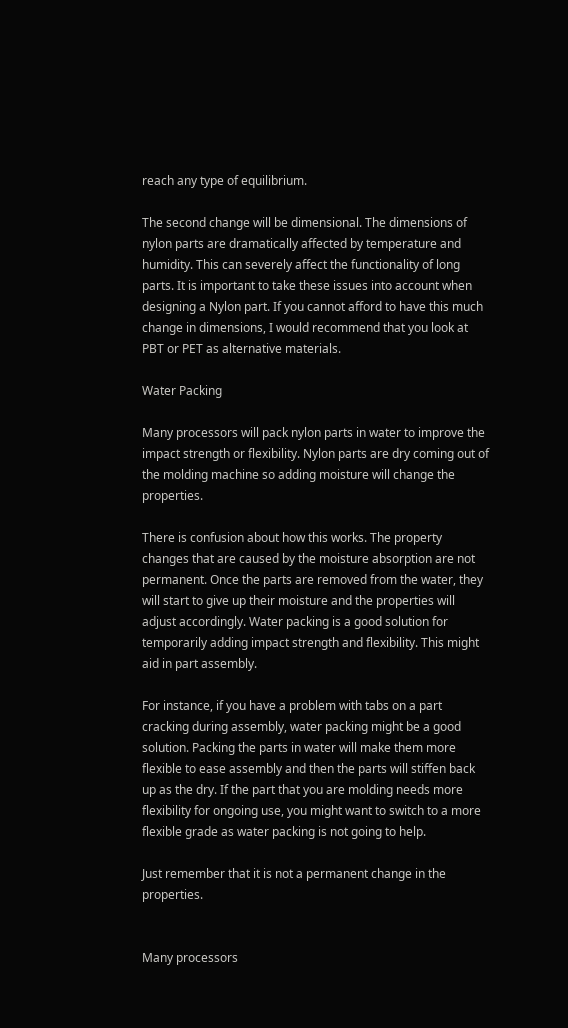reach any type of equilibrium.

The second change will be dimensional. The dimensions of nylon parts are dramatically affected by temperature and humidity. This can severely affect the functionality of long parts. It is important to take these issues into account when designing a Nylon part. If you cannot afford to have this much change in dimensions, I would recommend that you look at PBT or PET as alternative materials.

Water Packing

Many processors will pack nylon parts in water to improve the impact strength or flexibility. Nylon parts are dry coming out of the molding machine so adding moisture will change the properties.

There is confusion about how this works. The property changes that are caused by the moisture absorption are not permanent. Once the parts are removed from the water, they will start to give up their moisture and the properties will adjust accordingly. Water packing is a good solution for temporarily adding impact strength and flexibility. This might aid in part assembly.

For instance, if you have a problem with tabs on a part cracking during assembly, water packing might be a good solution. Packing the parts in water will make them more flexible to ease assembly and then the parts will stiffen back up as the dry. If the part that you are molding needs more flexibility for ongoing use, you might want to switch to a more flexible grade as water packing is not going to help.

Just remember that it is not a permanent change in the properties.


Many processors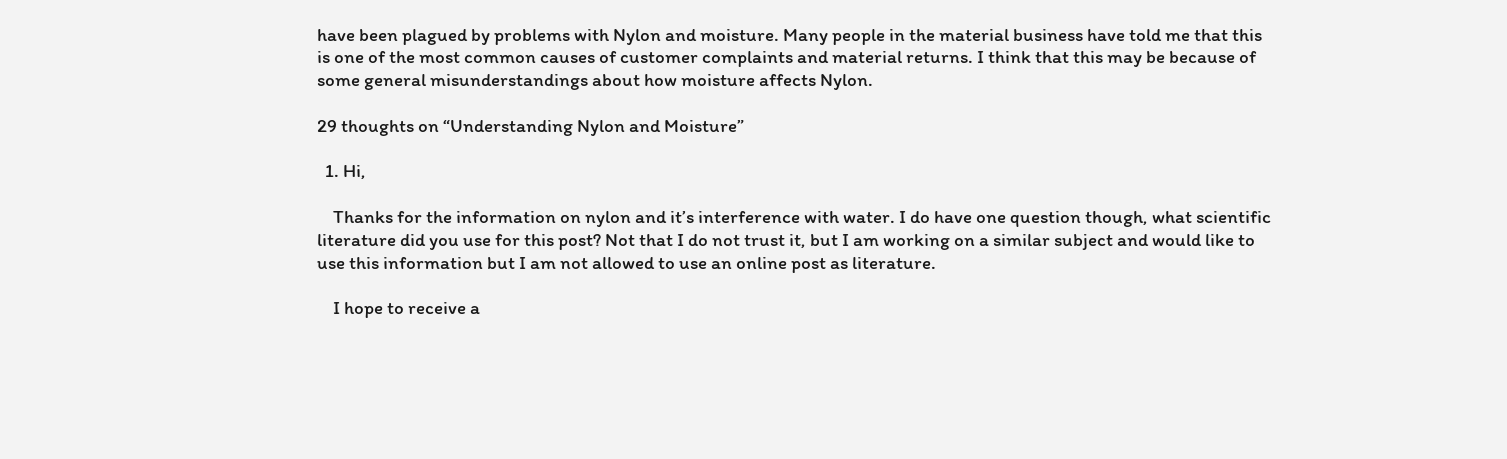have been plagued by problems with Nylon and moisture. Many people in the material business have told me that this is one of the most common causes of customer complaints and material returns. I think that this may be because of some general misunderstandings about how moisture affects Nylon.

29 thoughts on “Understanding Nylon and Moisture”

  1. Hi,

    Thanks for the information on nylon and it’s interference with water. I do have one question though, what scientific literature did you use for this post? Not that I do not trust it, but I am working on a similar subject and would like to use this information but I am not allowed to use an online post as literature.

    I hope to receive a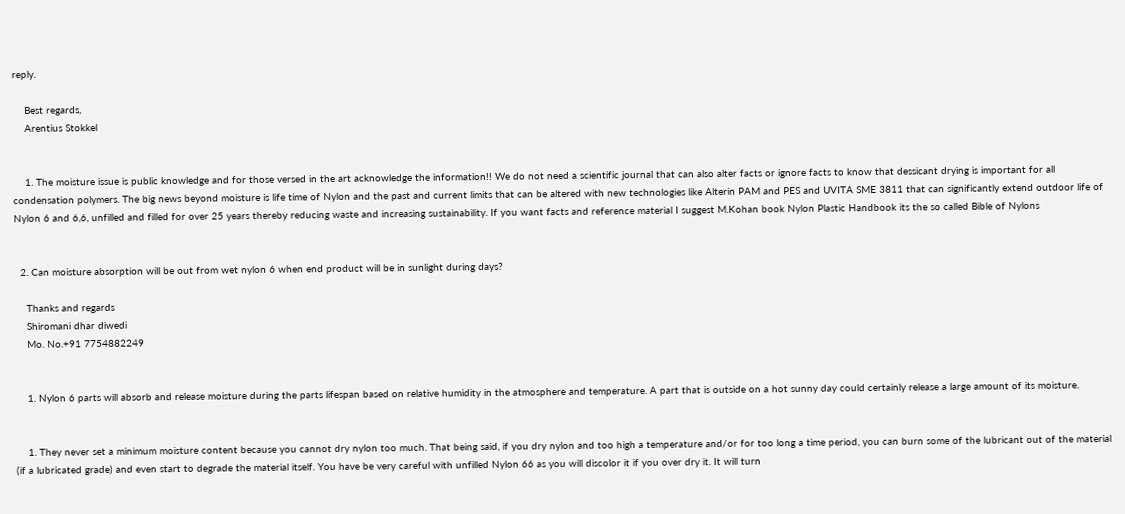reply.

    Best regards,
    Arentius Stokkel


    1. The moisture issue is public knowledge and for those versed in the art acknowledge the information!! We do not need a scientific journal that can also alter facts or ignore facts to know that dessicant drying is important for all condensation polymers. The big news beyond moisture is life time of Nylon and the past and current limits that can be altered with new technologies like Alterin PAM and PES and UVITA SME 3811 that can significantly extend outdoor life of Nylon 6 and 6,6, unfilled and filled for over 25 years thereby reducing waste and increasing sustainability. If you want facts and reference material I suggest M.Kohan book Nylon Plastic Handbook its the so called Bible of Nylons


  2. Can moisture absorption will be out from wet nylon 6 when end product will be in sunlight during days?

    Thanks and regards
    Shiromani dhar diwedi
    Mo. No.+91 7754882249


    1. Nylon 6 parts will absorb and release moisture during the parts lifespan based on relative humidity in the atmosphere and temperature. A part that is outside on a hot sunny day could certainly release a large amount of its moisture.


    1. They never set a minimum moisture content because you cannot dry nylon too much. That being said, if you dry nylon and too high a temperature and/or for too long a time period, you can burn some of the lubricant out of the material (if a lubricated grade) and even start to degrade the material itself. You have be very careful with unfilled Nylon 66 as you will discolor it if you over dry it. It will turn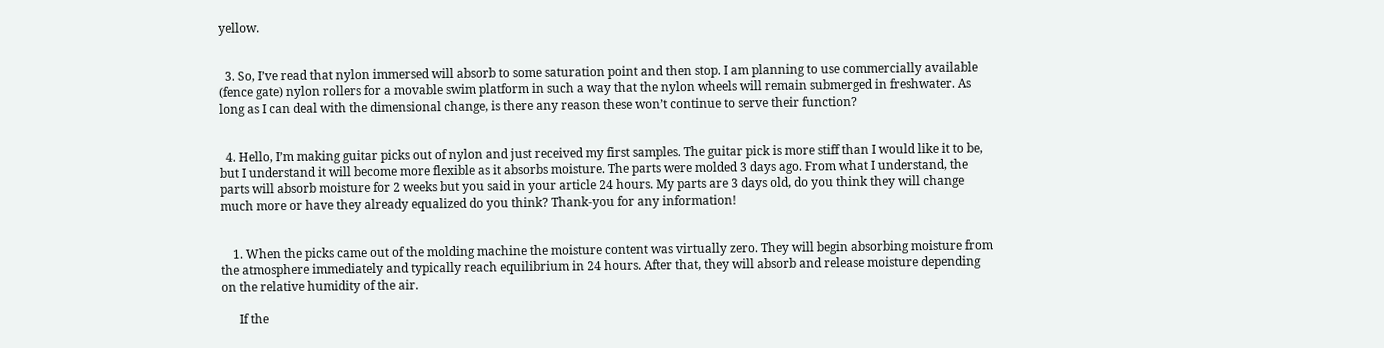yellow.


  3. So, I’ve read that nylon immersed will absorb to some saturation point and then stop. I am planning to use commercially available (fence gate) nylon rollers for a movable swim platform in such a way that the nylon wheels will remain submerged in freshwater. As long as I can deal with the dimensional change, is there any reason these won’t continue to serve their function?


  4. Hello, I’m making guitar picks out of nylon and just received my first samples. The guitar pick is more stiff than I would like it to be, but I understand it will become more flexible as it absorbs moisture. The parts were molded 3 days ago. From what I understand, the parts will absorb moisture for 2 weeks but you said in your article 24 hours. My parts are 3 days old, do you think they will change much more or have they already equalized do you think? Thank-you for any information!


    1. When the picks came out of the molding machine the moisture content was virtually zero. They will begin absorbing moisture from the atmosphere immediately and typically reach equilibrium in 24 hours. After that, they will absorb and release moisture depending on the relative humidity of the air.

      If the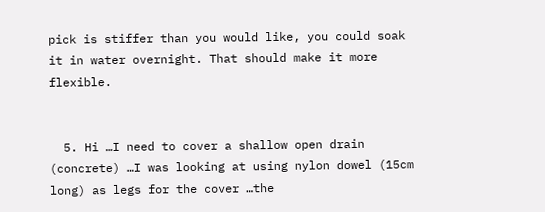pick is stiffer than you would like, you could soak it in water overnight. That should make it more flexible.


  5. Hi …I need to cover a shallow open drain (concrete) …I was looking at using nylon dowel (15cm long) as legs for the cover …the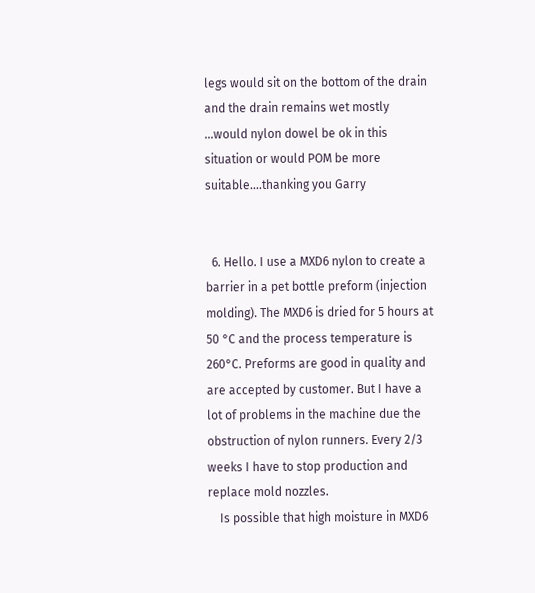legs would sit on the bottom of the drain and the drain remains wet mostly …would nylon dowel be ok in this situation or would POM be more suitable….thanking you Garry


  6. Hello. I use a MXD6 nylon to create a barrier in a pet bottle preform (injection molding). The MXD6 is dried for 5 hours at 50 °C and the process temperature is 260°C. Preforms are good in quality and are accepted by customer. But I have a lot of problems in the machine due the obstruction of nylon runners. Every 2/3 weeks I have to stop production and replace mold nozzles.
    Is possible that high moisture in MXD6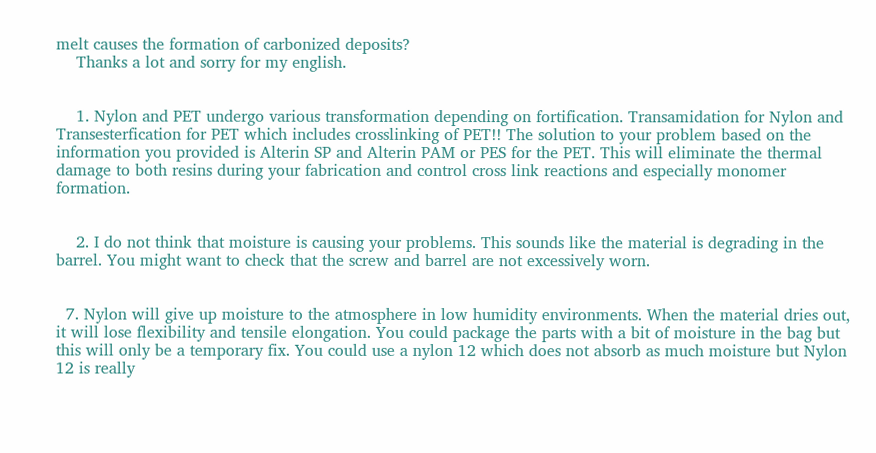melt causes the formation of carbonized deposits?
    Thanks a lot and sorry for my english.


    1. Nylon and PET undergo various transformation depending on fortification. Transamidation for Nylon and Transesterfication for PET which includes crosslinking of PET!! The solution to your problem based on the information you provided is Alterin SP and Alterin PAM or PES for the PET. This will eliminate the thermal damage to both resins during your fabrication and control cross link reactions and especially monomer formation.


    2. I do not think that moisture is causing your problems. This sounds like the material is degrading in the barrel. You might want to check that the screw and barrel are not excessively worn.


  7. Nylon will give up moisture to the atmosphere in low humidity environments. When the material dries out, it will lose flexibility and tensile elongation. You could package the parts with a bit of moisture in the bag but this will only be a temporary fix. You could use a nylon 12 which does not absorb as much moisture but Nylon 12 is really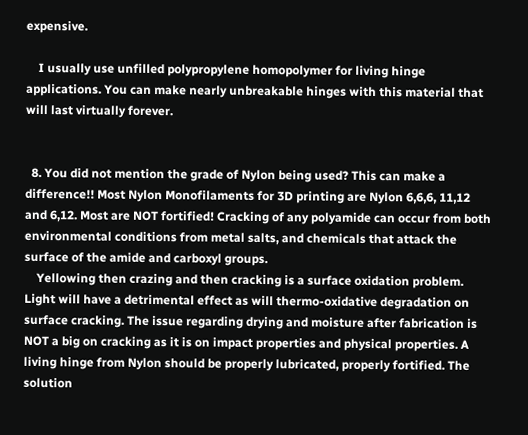expensive.

    I usually use unfilled polypropylene homopolymer for living hinge applications. You can make nearly unbreakable hinges with this material that will last virtually forever.


  8. You did not mention the grade of Nylon being used? This can make a difference!! Most Nylon Monofilaments for 3D printing are Nylon 6,6,6, 11,12 and 6,12. Most are NOT fortified! Cracking of any polyamide can occur from both environmental conditions from metal salts, and chemicals that attack the surface of the amide and carboxyl groups.
    Yellowing then crazing and then cracking is a surface oxidation problem. Light will have a detrimental effect as will thermo-oxidative degradation on surface cracking. The issue regarding drying and moisture after fabrication is NOT a big on cracking as it is on impact properties and physical properties. A living hinge from Nylon should be properly lubricated, properly fortified. The solution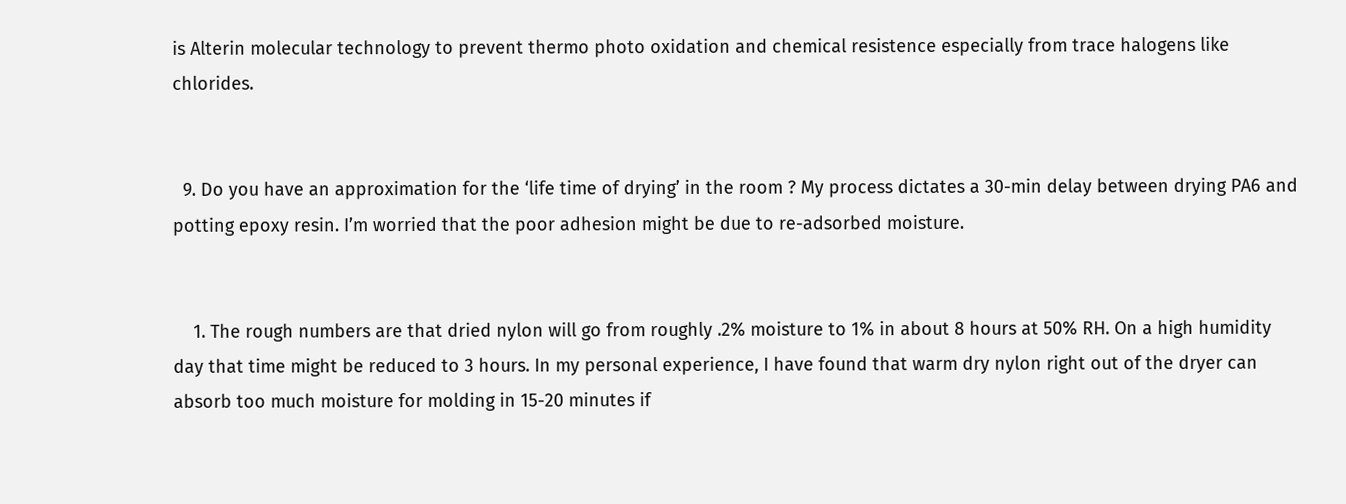is Alterin molecular technology to prevent thermo photo oxidation and chemical resistence especially from trace halogens like chlorides.


  9. Do you have an approximation for the ‘life time of drying’ in the room ? My process dictates a 30-min delay between drying PA6 and potting epoxy resin. I’m worried that the poor adhesion might be due to re-adsorbed moisture.


    1. The rough numbers are that dried nylon will go from roughly .2% moisture to 1% in about 8 hours at 50% RH. On a high humidity day that time might be reduced to 3 hours. In my personal experience, I have found that warm dry nylon right out of the dryer can absorb too much moisture for molding in 15-20 minutes if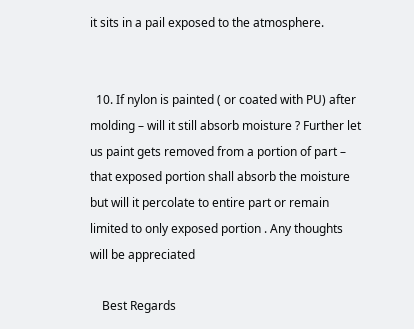it sits in a pail exposed to the atmosphere.


  10. If nylon is painted ( or coated with PU) after molding – will it still absorb moisture ? Further let us paint gets removed from a portion of part – that exposed portion shall absorb the moisture but will it percolate to entire part or remain limited to only exposed portion . Any thoughts will be appreciated

    Best Regards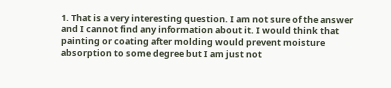1. That is a very interesting question. I am not sure of the answer and I cannot find any information about it. I would think that painting or coating after molding would prevent moisture absorption to some degree but I am just not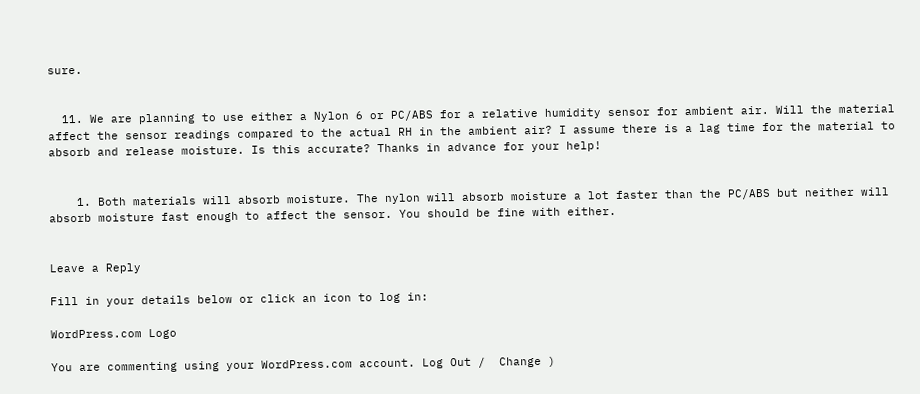sure.


  11. We are planning to use either a Nylon 6 or PC/ABS for a relative humidity sensor for ambient air. Will the material affect the sensor readings compared to the actual RH in the ambient air? I assume there is a lag time for the material to absorb and release moisture. Is this accurate? Thanks in advance for your help!


    1. Both materials will absorb moisture. The nylon will absorb moisture a lot faster than the PC/ABS but neither will absorb moisture fast enough to affect the sensor. You should be fine with either.


Leave a Reply

Fill in your details below or click an icon to log in:

WordPress.com Logo

You are commenting using your WordPress.com account. Log Out /  Change )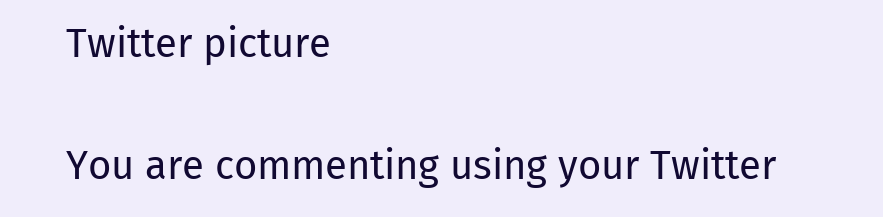Twitter picture

You are commenting using your Twitter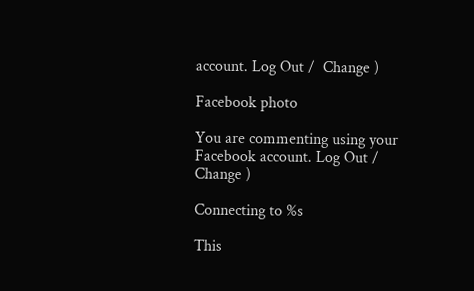account. Log Out /  Change )

Facebook photo

You are commenting using your Facebook account. Log Out /  Change )

Connecting to %s

This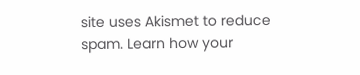site uses Akismet to reduce spam. Learn how your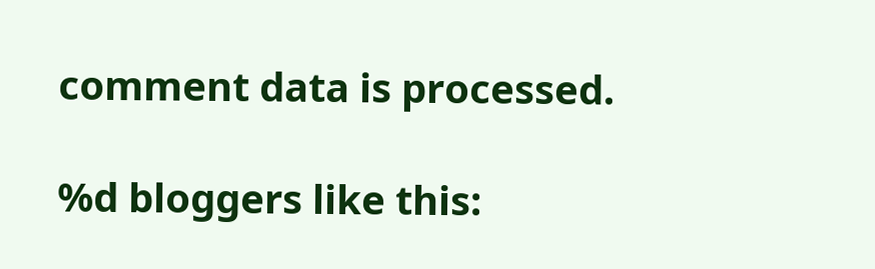comment data is processed.

%d bloggers like this: